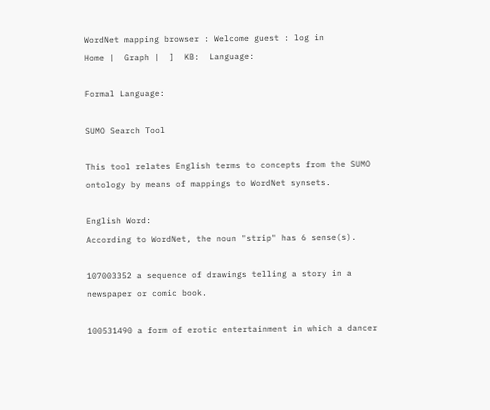WordNet mapping browser : Welcome guest : log in
Home |  Graph |  ]  KB:  Language:

Formal Language:

SUMO Search Tool

This tool relates English terms to concepts from the SUMO ontology by means of mappings to WordNet synsets.

English Word:
According to WordNet, the noun "strip" has 6 sense(s).

107003352 a sequence of drawings telling a story in a newspaper or comic book.

100531490 a form of erotic entertainment in which a dancer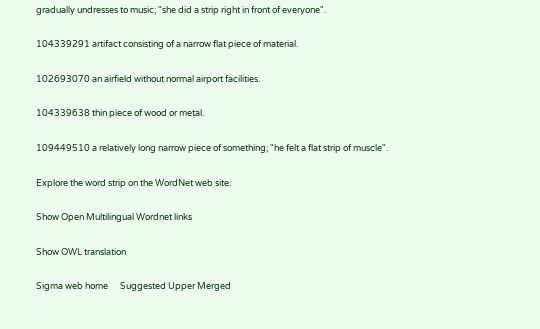gradually undresses to music; "she did a strip right in front of everyone".

104339291 artifact consisting of a narrow flat piece of material.

102693070 an airfield without normal airport facilities.

104339638 thin piece of wood or metal.

109449510 a relatively long narrow piece of something; "he felt a flat strip of muscle".

Explore the word strip on the WordNet web site.

Show Open Multilingual Wordnet links

Show OWL translation

Sigma web home      Suggested Upper Merged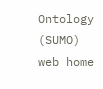Ontology (SUMO) web home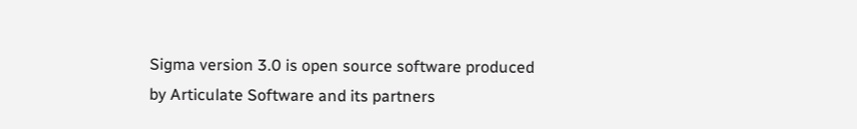Sigma version 3.0 is open source software produced by Articulate Software and its partners